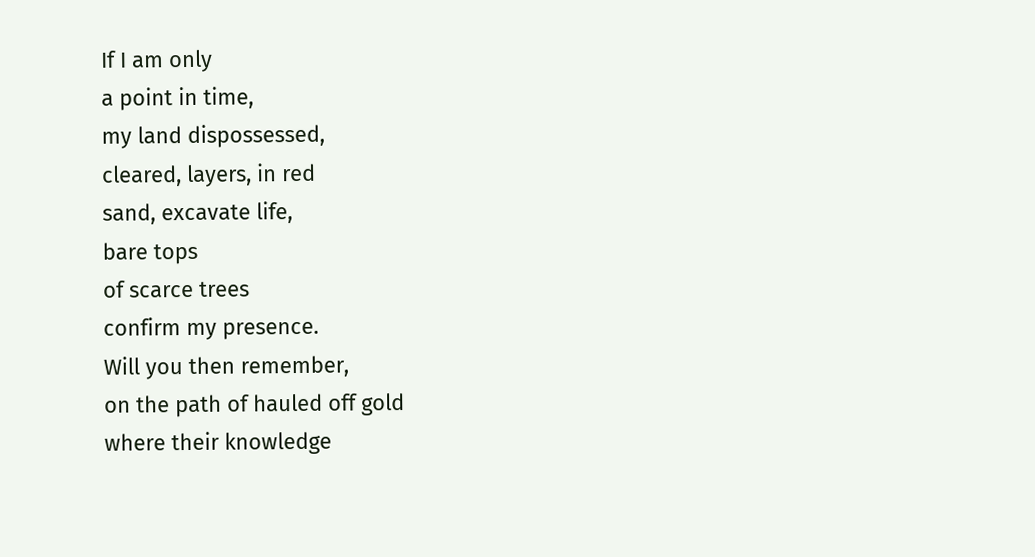If I am only
a point in time,
my land dispossessed,
cleared, layers, in red
sand, excavate life,
bare tops
of scarce trees
confirm my presence.
Will you then remember,
on the path of hauled off gold
where their knowledge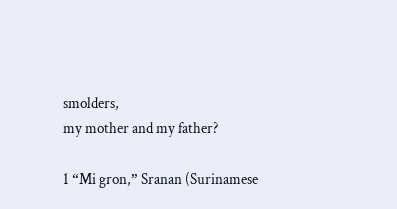smolders,
my mother and my father?

1 “Mi gron,” Sranan (Surinamese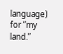language) for “my land.”